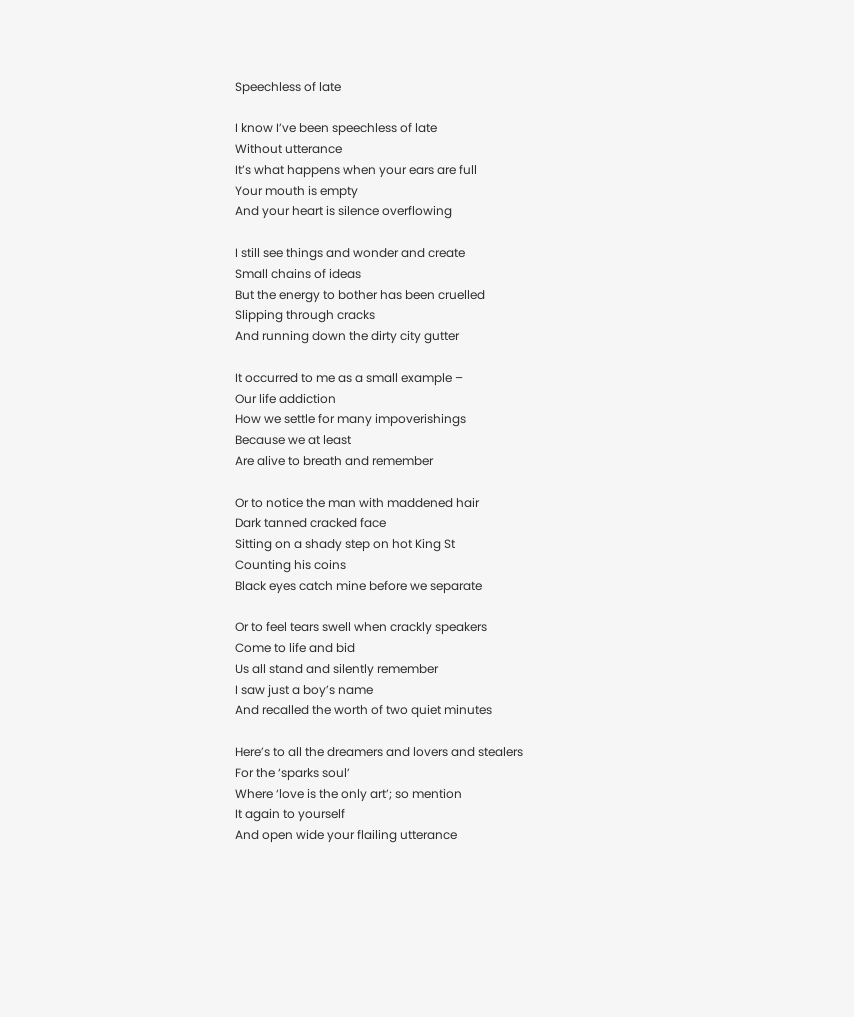Speechless of late

I know I’ve been speechless of late
Without utterance
It’s what happens when your ears are full
Your mouth is empty
And your heart is silence overflowing

I still see things and wonder and create
Small chains of ideas
But the energy to bother has been cruelled
Slipping through cracks
And running down the dirty city gutter

It occurred to me as a small example –
Our life addiction
How we settle for many impoverishings
Because we at least
Are alive to breath and remember

Or to notice the man with maddened hair
Dark tanned cracked face
Sitting on a shady step on hot King St
Counting his coins
Black eyes catch mine before we separate

Or to feel tears swell when crackly speakers
Come to life and bid
Us all stand and silently remember
I saw just a boy’s name
And recalled the worth of two quiet minutes

Here’s to all the dreamers and lovers and stealers
For the ‘sparks soul’
Where ‘love is the only art’; so mention
It again to yourself
And open wide your flailing utterance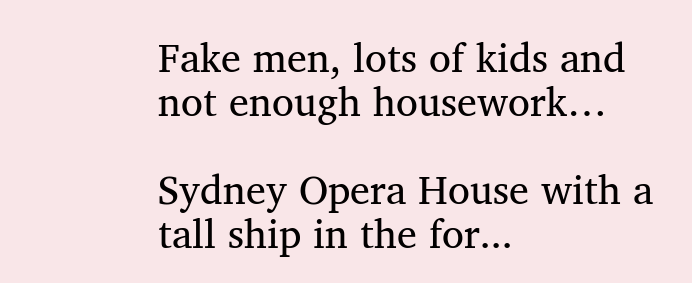Fake men, lots of kids and not enough housework…

Sydney Opera House with a tall ship in the for...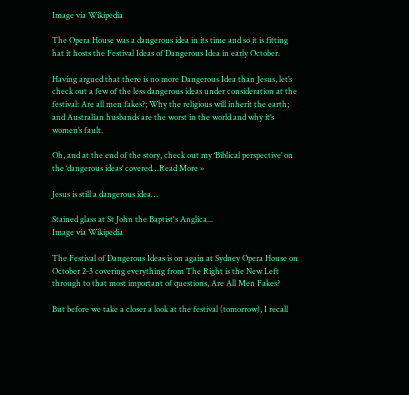Image via Wikipedia

The Opera House was a dangerous idea in its time and so it is fitting hat it hosts the Festival Ideas of Dangerous Idea in early October.

Having argued that there is no more Dangerous Idea than Jesus, let’s check out a few of the less dangerous ideas under consideration at the festival: Are all men fakes?; Why the religious will inherit the earth; and Australian husbands are the worst in the world and why it’s women’s fault.

Oh, and at the end of the story, check out my ‘Biblical perspective’ on the ‘dangerous ideas’ covered…Read More »

Jesus is still a dangerous idea…

Stained glass at St John the Baptist's Anglica...
Image via Wikipedia

The Festival of Dangerous Ideas is on again at Sydney Opera House on October 2-3 covering everything from The Right is the New Left through to that most important of questions, Are All Men Fakes?

But before we take a closer a look at the festival (tomorrow), I recall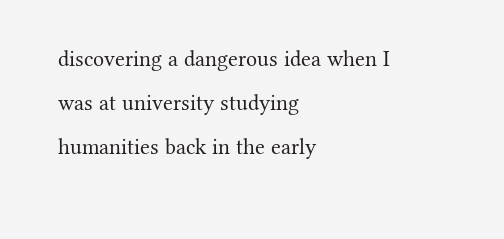discovering a dangerous idea when I was at university studying humanities back in the early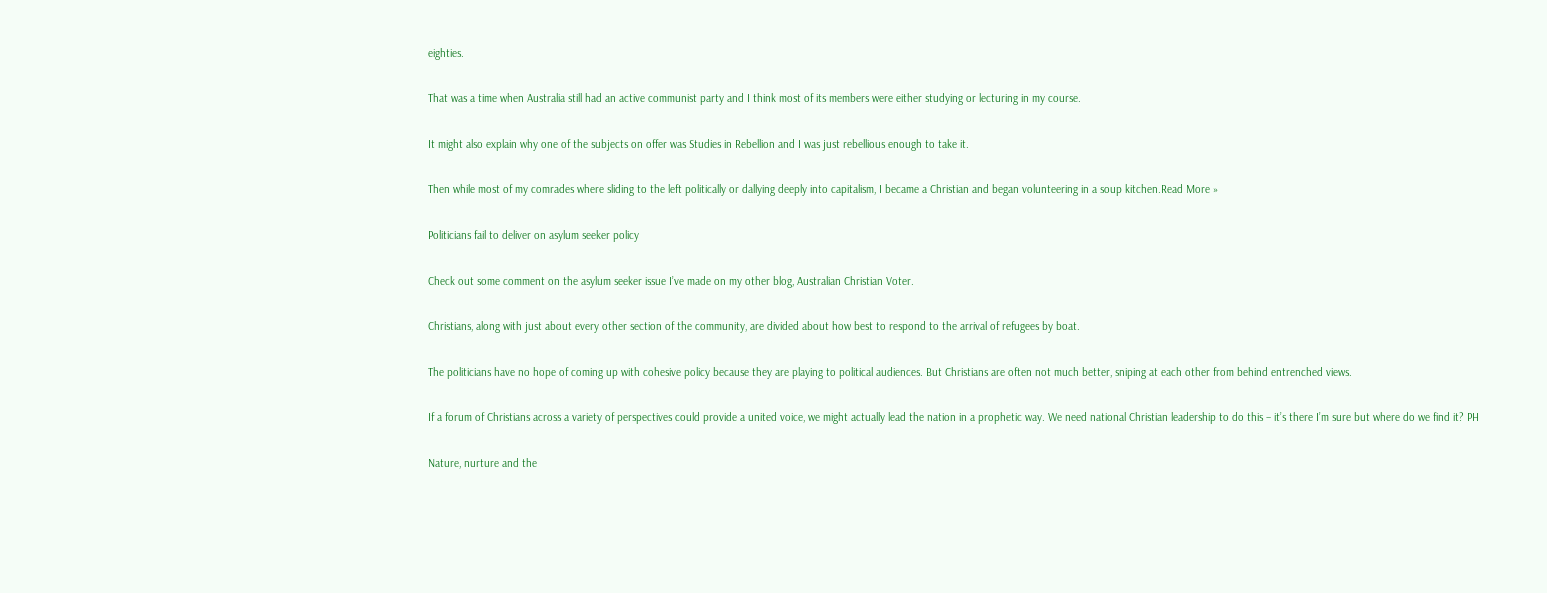eighties.

That was a time when Australia still had an active communist party and I think most of its members were either studying or lecturing in my course.

It might also explain why one of the subjects on offer was Studies in Rebellion and I was just rebellious enough to take it.

Then while most of my comrades where sliding to the left politically or dallying deeply into capitalism, I became a Christian and began volunteering in a soup kitchen.Read More »

Politicians fail to deliver on asylum seeker policy

Check out some comment on the asylum seeker issue I’ve made on my other blog, Australian Christian Voter.

Christians, along with just about every other section of the community, are divided about how best to respond to the arrival of refugees by boat.

The politicians have no hope of coming up with cohesive policy because they are playing to political audiences. But Christians are often not much better, sniping at each other from behind entrenched views.

If a forum of Christians across a variety of perspectives could provide a united voice, we might actually lead the nation in a prophetic way. We need national Christian leadership to do this – it’s there I’m sure but where do we find it? PH

Nature, nurture and the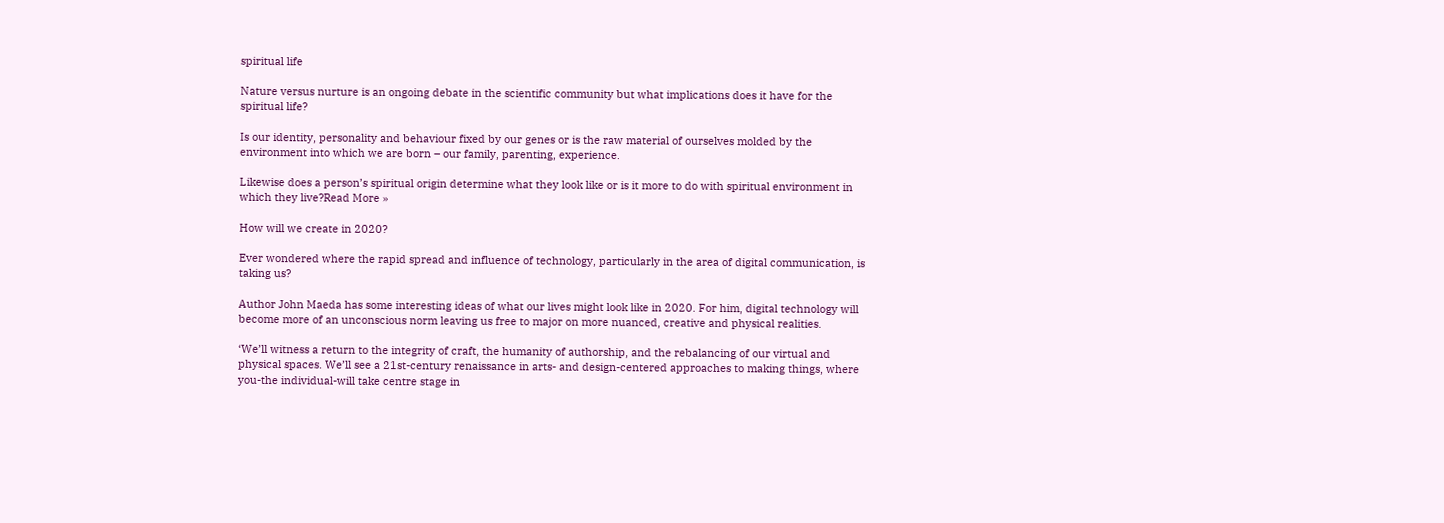spiritual life

Nature versus nurture is an ongoing debate in the scientific community but what implications does it have for the spiritual life?

Is our identity, personality and behaviour fixed by our genes or is the raw material of ourselves molded by the environment into which we are born – our family, parenting, experience.

Likewise does a person’s spiritual origin determine what they look like or is it more to do with spiritual environment in which they live?Read More »

How will we create in 2020?

Ever wondered where the rapid spread and influence of technology, particularly in the area of digital communication, is taking us?

Author John Maeda has some interesting ideas of what our lives might look like in 2020. For him, digital technology will become more of an unconscious norm leaving us free to major on more nuanced, creative and physical realities.

‘We’ll witness a return to the integrity of craft, the humanity of authorship, and the rebalancing of our virtual and physical spaces. We’ll see a 21st-century renaissance in arts- and design-centered approaches to making things, where you-the individual-will take centre stage in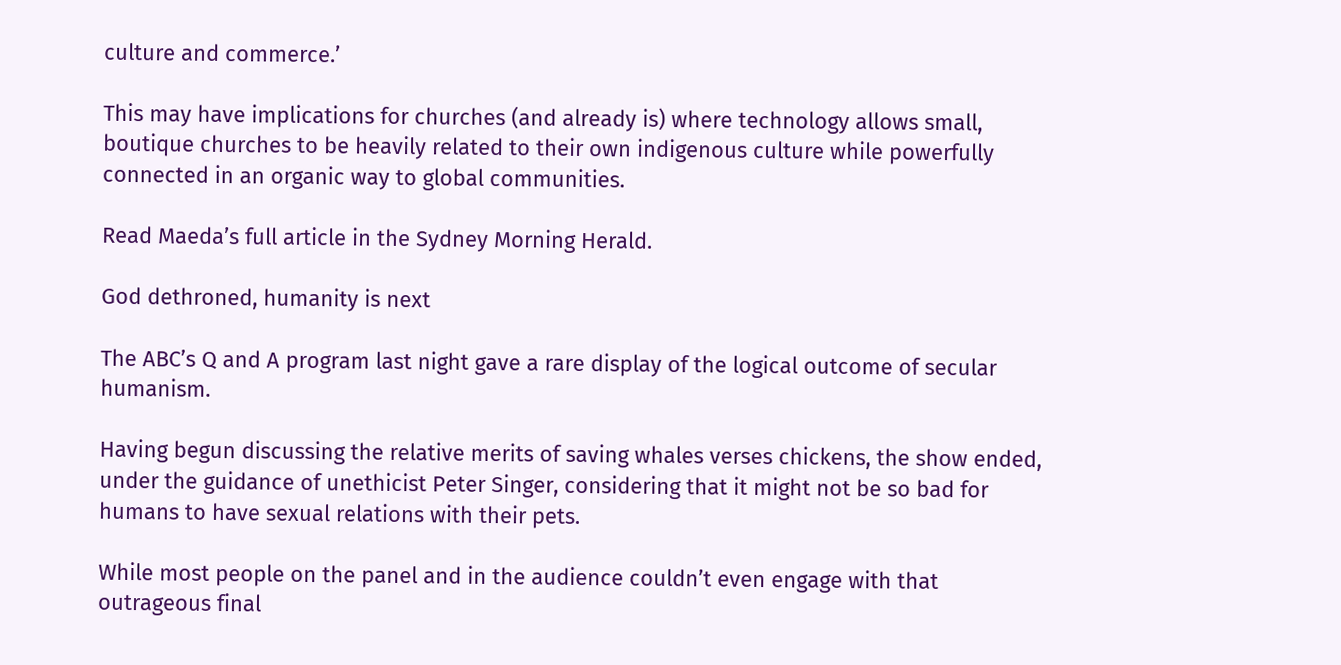culture and commerce.’

This may have implications for churches (and already is) where technology allows small, boutique churches to be heavily related to their own indigenous culture while powerfully connected in an organic way to global communities.

Read Maeda’s full article in the Sydney Morning Herald.

God dethroned, humanity is next

The ABC’s Q and A program last night gave a rare display of the logical outcome of secular humanism.

Having begun discussing the relative merits of saving whales verses chickens, the show ended, under the guidance of unethicist Peter Singer, considering that it might not be so bad for humans to have sexual relations with their pets.

While most people on the panel and in the audience couldn’t even engage with that outrageous final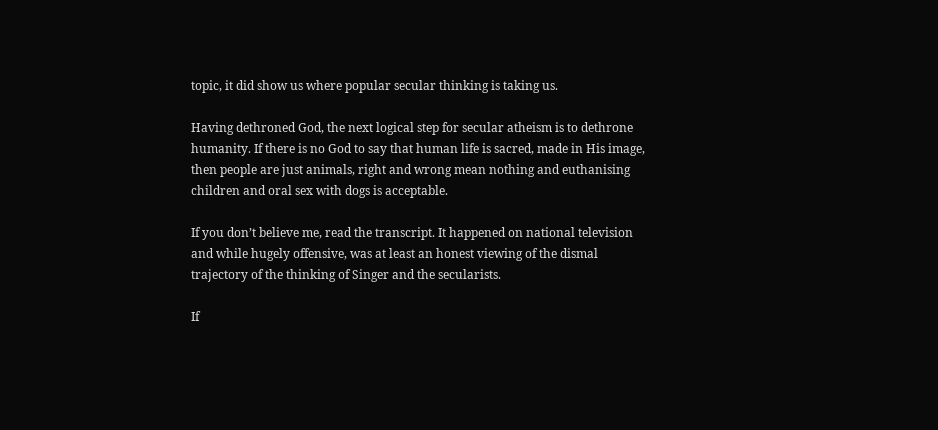topic, it did show us where popular secular thinking is taking us.

Having dethroned God, the next logical step for secular atheism is to dethrone humanity. If there is no God to say that human life is sacred, made in His image, then people are just animals, right and wrong mean nothing and euthanising children and oral sex with dogs is acceptable.

If you don’t believe me, read the transcript. It happened on national television and while hugely offensive, was at least an honest viewing of the dismal trajectory of the thinking of Singer and the secularists.

If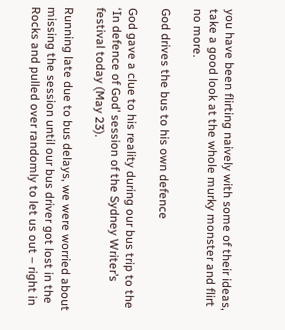you have been flirting naively with some of their ideas, take a good look at the whole murky monster and flirt no more.

God drives the bus to his own defence

God gave a clue to his reality during our bus trip to the ‘In defence of God’ session of the Sydney Writer’s festival today (May 23).

Running late due to bus delays, we were worried about missing the session until our bus driver got lost in the Rocks and pulled over randomly to let us out – right in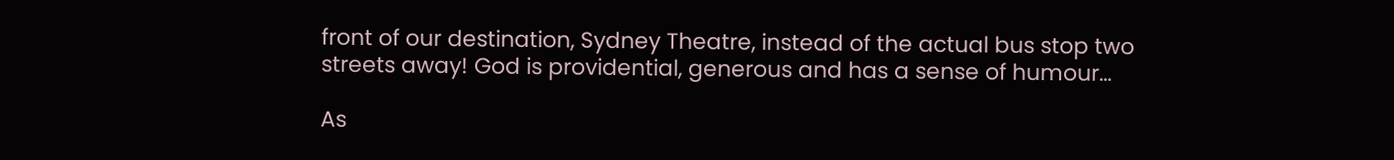front of our destination, Sydney Theatre, instead of the actual bus stop two streets away! God is providential, generous and has a sense of humour…

As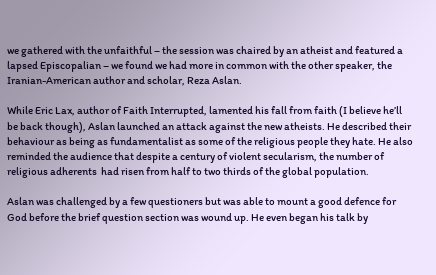we gathered with the unfaithful – the session was chaired by an atheist and featured a lapsed Episcopalian – we found we had more in common with the other speaker, the Iranian-American author and scholar, Reza Aslan.

While Eric Lax, author of Faith Interrupted, lamented his fall from faith (I believe he’ll be back though), Aslan launched an attack against the new atheists. He described their behaviour as being as fundamentalist as some of the religious people they hate. He also reminded the audience that despite a century of violent secularism, the number of religious adherents  had risen from half to two thirds of the global population.

Aslan was challenged by a few questioners but was able to mount a good defence for God before the brief question section was wound up. He even began his talk by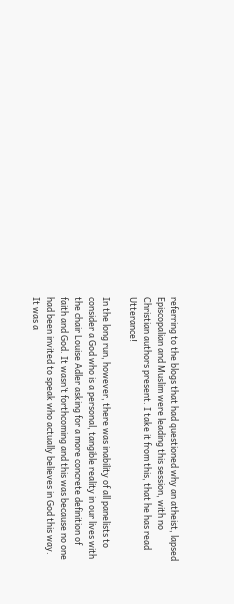referring to the blogs that had questioned why an atheist, lapsed Episcopalian and Muslim were leading this session, with no Christian authors present. I take it from this, that he has read Utterance!

In the long run, however, there was inability of all panelists to consider a God who is a personal, tangible reality in our lives with the chair Louise Adler asking for a more concrete definition of faith and God. It wasn’t forthcoming and this was because no one had been invited to speak who actually believes in God this way. It was a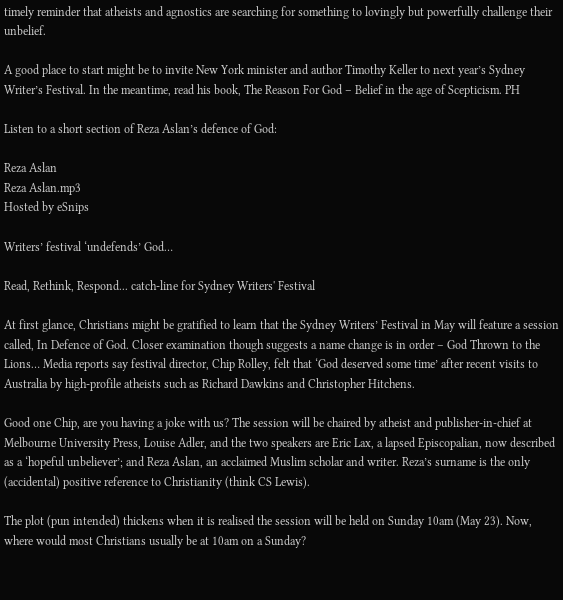timely reminder that atheists and agnostics are searching for something to lovingly but powerfully challenge their unbelief.

A good place to start might be to invite New York minister and author Timothy Keller to next year’s Sydney Writer’s Festival. In the meantime, read his book, The Reason For God – Belief in the age of Scepticism. PH

Listen to a short section of Reza Aslan’s defence of God:

Reza Aslan
Reza Aslan.mp3
Hosted by eSnips

Writers’ festival ‘undefends’ God…

Read, Rethink, Respond... catch-line for Sydney Writers' Festival

At first glance, Christians might be gratified to learn that the Sydney Writers’ Festival in May will feature a session called, In Defence of God. Closer examination though suggests a name change is in order – God Thrown to the Lions… Media reports say festival director, Chip Rolley, felt that ‘God deserved some time’ after recent visits to Australia by high-profile atheists such as Richard Dawkins and Christopher Hitchens.

Good one Chip, are you having a joke with us? The session will be chaired by atheist and publisher-in-chief at Melbourne University Press, Louise Adler, and the two speakers are Eric Lax, a lapsed Episcopalian, now described as a ‘hopeful unbeliever’; and Reza Aslan, an acclaimed Muslim scholar and writer. Reza’s surname is the only (accidental) positive reference to Christianity (think CS Lewis).

The plot (pun intended) thickens when it is realised the session will be held on Sunday 10am (May 23). Now, where would most Christians usually be at 10am on a Sunday?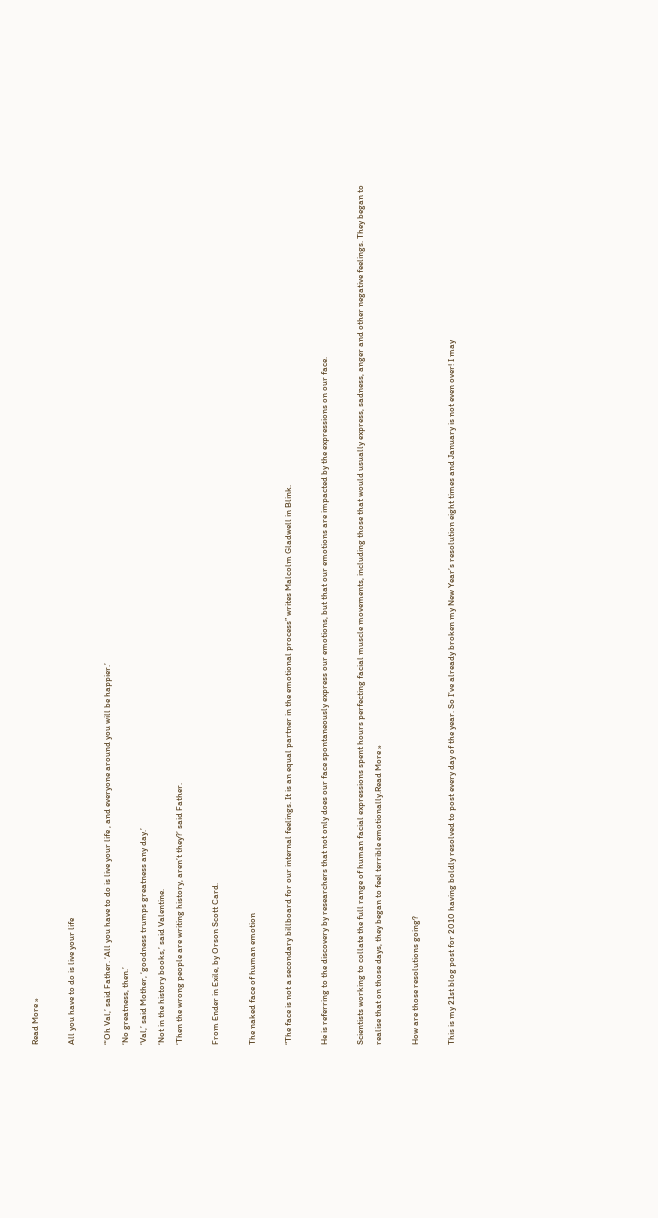Read More »

All you have to do is live your life

“‘Oh Val,’ said Father. ‘All you have to do is live your life , and everyone around you will be happier.’
‘No greatness, then.’
‘Val,’ said Mother, ‘goodness trumps greatness any day.’
‘Not in the history books,’ said Valentine.
‘Then the wrong people are writing history, aren’t they?’ said Father.

From Ender in Exile, by Orson Scott Card.

The naked face of human emotion

“The face is not a secondary billboard for our internal feelings. It is an equal partner in the emotional process” writes Malcolm Gladwell in Blink.

He is referring to the discovery by researchers that not only does our face spontaneously express our emotions, but that our emotions are impacted by the expressions on our face.

Scientists working to collate the full range of human facial expressions spent hours perfecting facial muscle movements, including those that would usually express, sadness, anger and other negative feelings. They began to realise that on those days, they began to feel terrible emotionally.Read More »

How are those resolutions going?

This is my 21st blog post for 2010 having boldly resolved to post every day of the year. So I’ve already broken my New Year’s resolution eight times and January is not even over! I may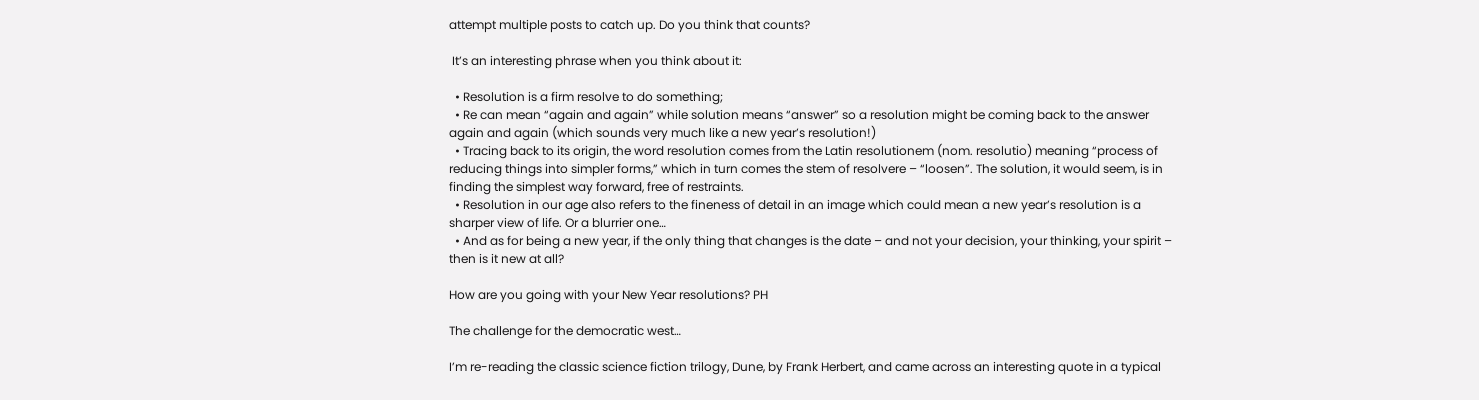attempt multiple posts to catch up. Do you think that counts?

 It’s an interesting phrase when you think about it:

  • Resolution is a firm resolve to do something;
  • Re can mean “again and again” while solution means “answer” so a resolution might be coming back to the answer again and again (which sounds very much like a new year’s resolution!)
  • Tracing back to its origin, the word resolution comes from the Latin resolutionem (nom. resolutio) meaning “process of reducing things into simpler forms,” which in turn comes the stem of resolvere – “loosen”. The solution, it would seem, is in finding the simplest way forward, free of restraints.
  • Resolution in our age also refers to the fineness of detail in an image which could mean a new year’s resolution is a sharper view of life. Or a blurrier one…
  • And as for being a new year, if the only thing that changes is the date – and not your decision, your thinking, your spirit – then is it new at all?

How are you going with your New Year resolutions? PH

The challenge for the democratic west…

I’m re-reading the classic science fiction trilogy, Dune, by Frank Herbert, and came across an interesting quote in a typical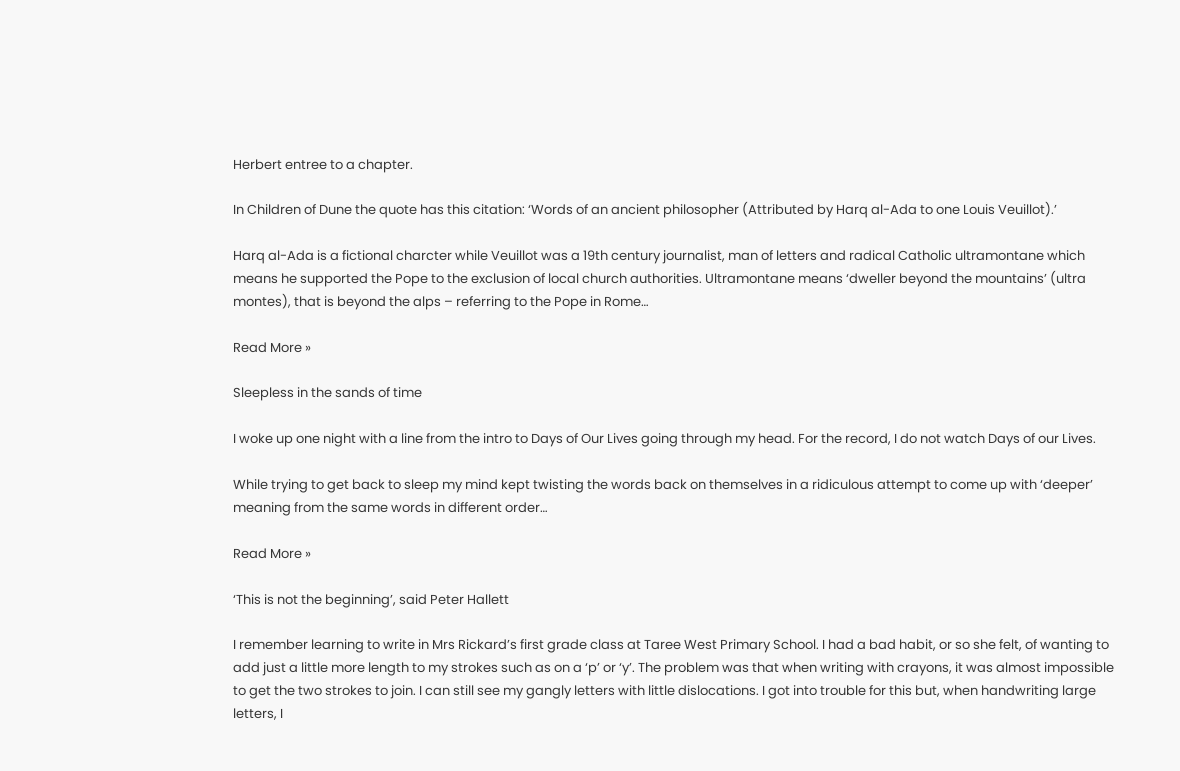Herbert entree to a chapter.

In Children of Dune the quote has this citation: ‘Words of an ancient philosopher (Attributed by Harq al-Ada to one Louis Veuillot).’

Harq al-Ada is a fictional charcter while Veuillot was a 19th century journalist, man of letters and radical Catholic ultramontane which means he supported the Pope to the exclusion of local church authorities. Ultramontane means ‘dweller beyond the mountains’ (ultra montes), that is beyond the alps – referring to the Pope in Rome…

Read More »

Sleepless in the sands of time

I woke up one night with a line from the intro to Days of Our Lives going through my head. For the record, I do not watch Days of our Lives.

While trying to get back to sleep my mind kept twisting the words back on themselves in a ridiculous attempt to come up with ‘deeper’ meaning from the same words in different order…

Read More »

‘This is not the beginning’, said Peter Hallett

I remember learning to write in Mrs Rickard’s first grade class at Taree West Primary School. I had a bad habit, or so she felt, of wanting to add just a little more length to my strokes such as on a ‘p’ or ‘y’. The problem was that when writing with crayons, it was almost impossible to get the two strokes to join. I can still see my gangly letters with little dislocations. I got into trouble for this but, when handwriting large letters, I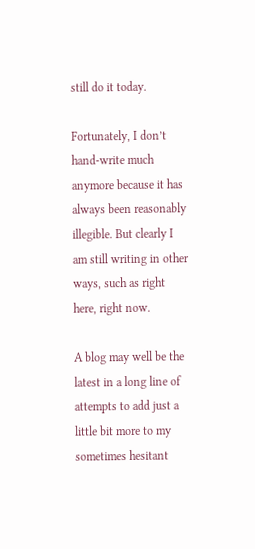still do it today.

Fortunately, I don’t hand-write much anymore because it has always been reasonably illegible. But clearly I am still writing in other ways, such as right here, right now.

A blog may well be the latest in a long line of attempts to add just a little bit more to my sometimes hesitant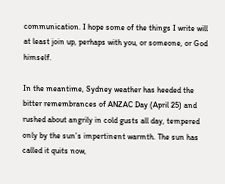communication. I hope some of the things I write will at least join up, perhaps with you, or someone, or God himself.

In the meantime, Sydney weather has heeded the bitter remembrances of ANZAC Day (April 25) and rushed about angrily in cold gusts all day, tempered only by the sun’s impertinent warmth. The sun has called it quits now,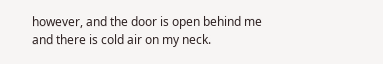however, and the door is open behind me and there is cold air on my neck.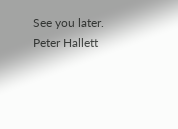See you later.
Peter Hallett